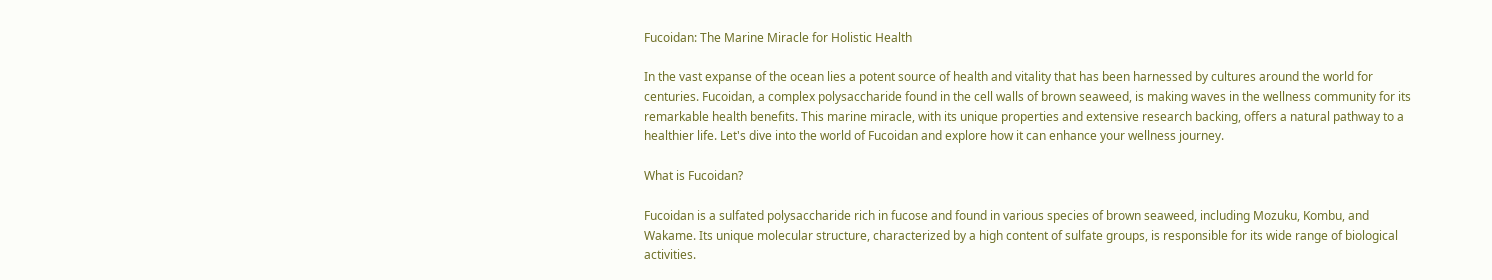Fucoidan: The Marine Miracle for Holistic Health

In the vast expanse of the ocean lies a potent source of health and vitality that has been harnessed by cultures around the world for centuries. Fucoidan, a complex polysaccharide found in the cell walls of brown seaweed, is making waves in the wellness community for its remarkable health benefits. This marine miracle, with its unique properties and extensive research backing, offers a natural pathway to a healthier life. Let's dive into the world of Fucoidan and explore how it can enhance your wellness journey.

What is Fucoidan?

Fucoidan is a sulfated polysaccharide rich in fucose and found in various species of brown seaweed, including Mozuku, Kombu, and Wakame. Its unique molecular structure, characterized by a high content of sulfate groups, is responsible for its wide range of biological activities.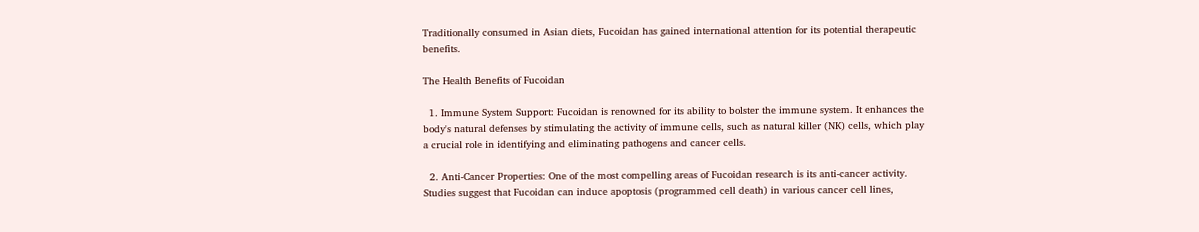Traditionally consumed in Asian diets, Fucoidan has gained international attention for its potential therapeutic benefits.

The Health Benefits of Fucoidan

  1. Immune System Support: Fucoidan is renowned for its ability to bolster the immune system. It enhances the body's natural defenses by stimulating the activity of immune cells, such as natural killer (NK) cells, which play a crucial role in identifying and eliminating pathogens and cancer cells.

  2. Anti-Cancer Properties: One of the most compelling areas of Fucoidan research is its anti-cancer activity. Studies suggest that Fucoidan can induce apoptosis (programmed cell death) in various cancer cell lines,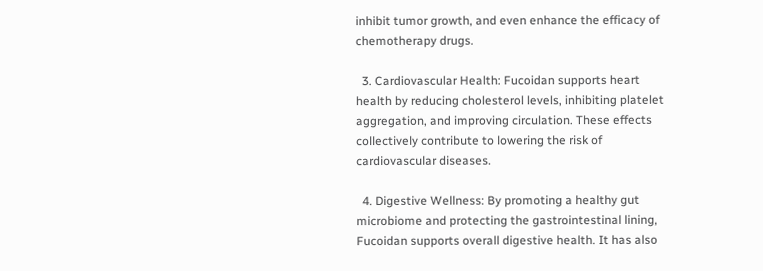inhibit tumor growth, and even enhance the efficacy of chemotherapy drugs.

  3. Cardiovascular Health: Fucoidan supports heart health by reducing cholesterol levels, inhibiting platelet aggregation, and improving circulation. These effects collectively contribute to lowering the risk of cardiovascular diseases.

  4. Digestive Wellness: By promoting a healthy gut microbiome and protecting the gastrointestinal lining, Fucoidan supports overall digestive health. It has also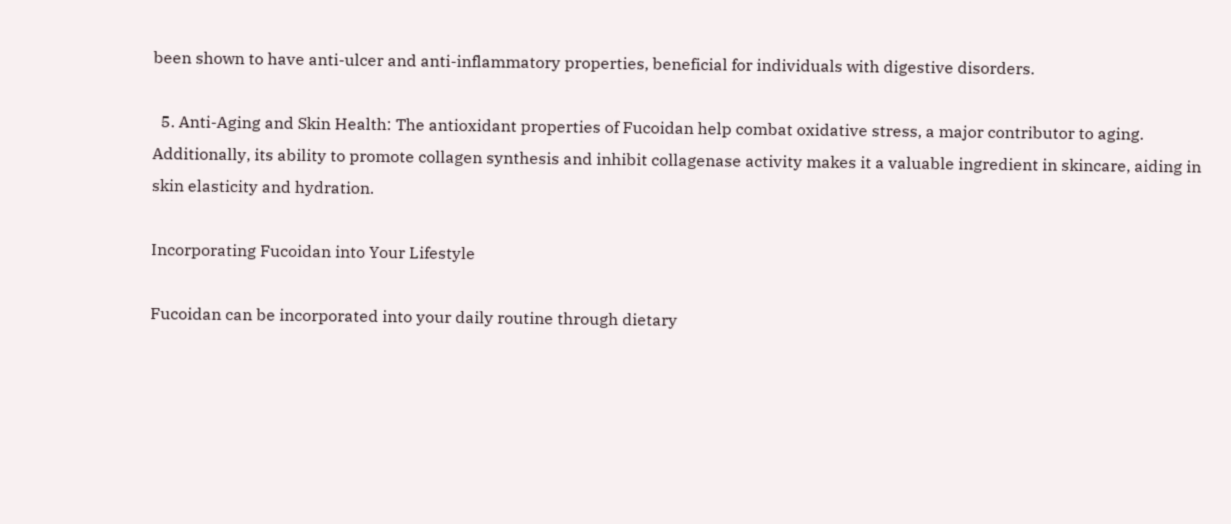been shown to have anti-ulcer and anti-inflammatory properties, beneficial for individuals with digestive disorders.

  5. Anti-Aging and Skin Health: The antioxidant properties of Fucoidan help combat oxidative stress, a major contributor to aging. Additionally, its ability to promote collagen synthesis and inhibit collagenase activity makes it a valuable ingredient in skincare, aiding in skin elasticity and hydration.

Incorporating Fucoidan into Your Lifestyle

Fucoidan can be incorporated into your daily routine through dietary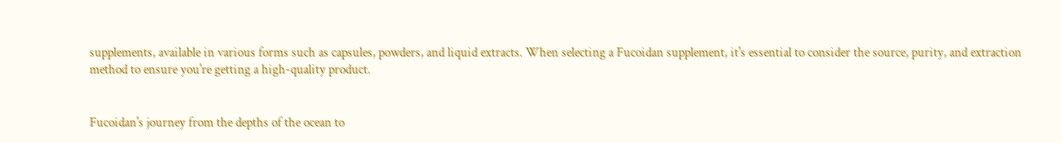supplements, available in various forms such as capsules, powders, and liquid extracts. When selecting a Fucoidan supplement, it's essential to consider the source, purity, and extraction method to ensure you're getting a high-quality product.


Fucoidan's journey from the depths of the ocean to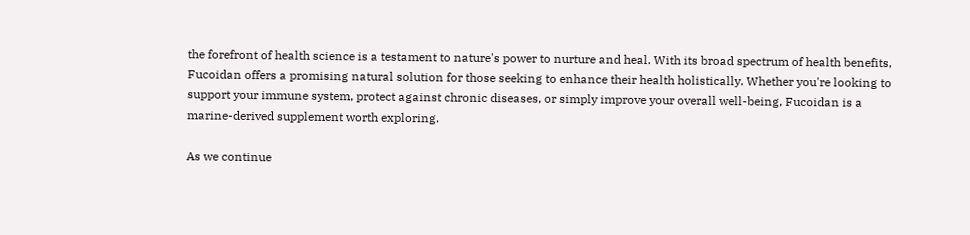the forefront of health science is a testament to nature's power to nurture and heal. With its broad spectrum of health benefits, Fucoidan offers a promising natural solution for those seeking to enhance their health holistically. Whether you're looking to support your immune system, protect against chronic diseases, or simply improve your overall well-being, Fucoidan is a marine-derived supplement worth exploring.

As we continue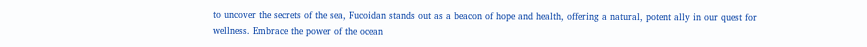to uncover the secrets of the sea, Fucoidan stands out as a beacon of hope and health, offering a natural, potent ally in our quest for wellness. Embrace the power of the ocean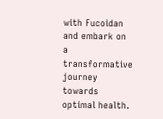with Fucoidan and embark on a transformative journey towards optimal health.